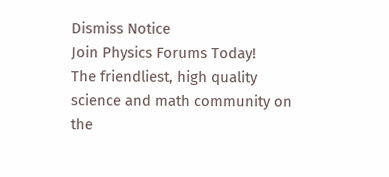Dismiss Notice
Join Physics Forums Today!
The friendliest, high quality science and math community on the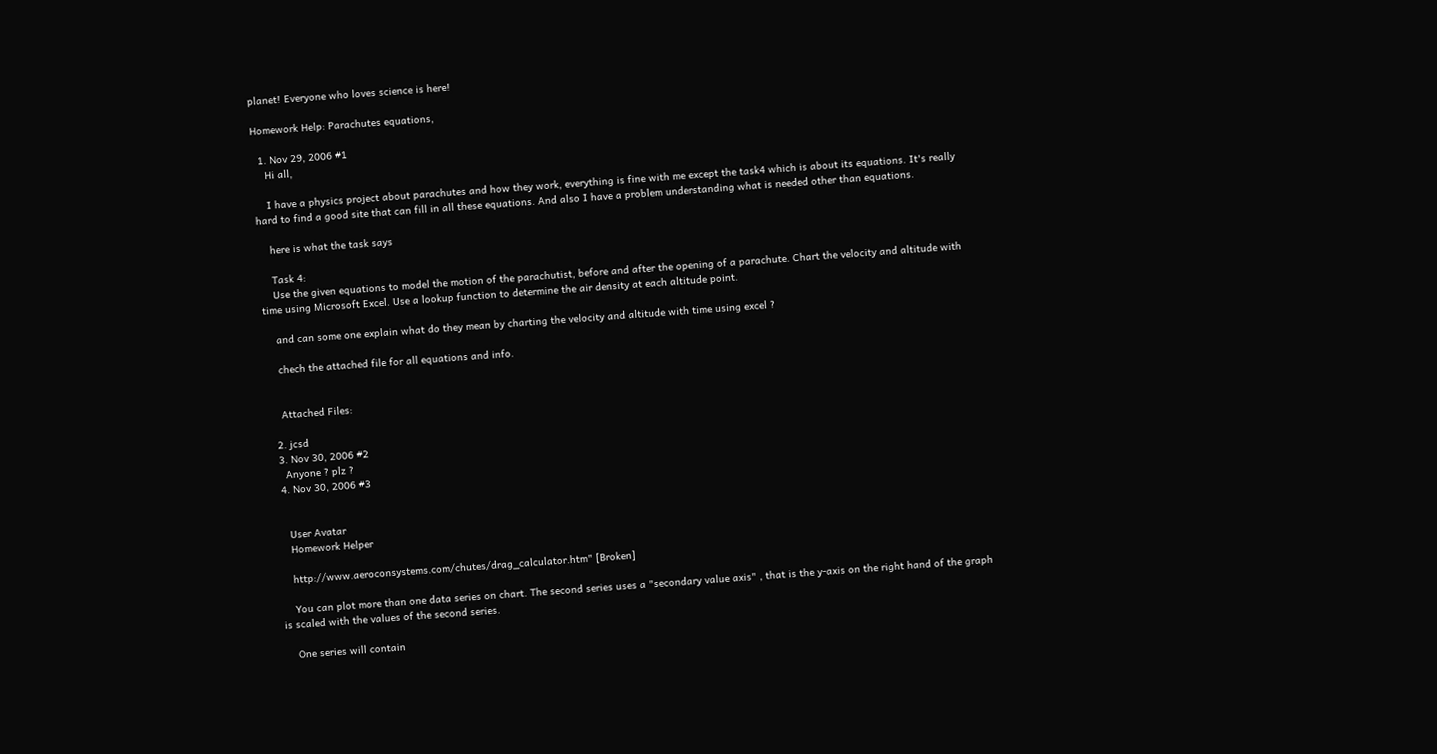planet! Everyone who loves science is here!

Homework Help: Parachutes equations,

  1. Nov 29, 2006 #1
    Hi all,

    I have a physics project about parachutes and how they work, everything is fine with me except the task4 which is about its equations. It's really hard to find a good site that can fill in all these equations. And also I have a problem understanding what is needed other than equations.

    here is what the task says

    Task 4:
    Use the given equations to model the motion of the parachutist, before and after the opening of a parachute. Chart the velocity and altitude with time using Microsoft Excel. Use a lookup function to determine the air density at each altitude point.

    and can some one explain what do they mean by charting the velocity and altitude with time using excel ?

    chech the attached file for all equations and info.


    Attached Files:

  2. jcsd
  3. Nov 30, 2006 #2
    Anyone ? plz ?
  4. Nov 30, 2006 #3


    User Avatar
    Homework Helper

    http://www.aeroconsystems.com/chutes/drag_calculator.htm" [Broken]

    You can plot more than one data series on chart. The second series uses a "secondary value axis" , that is the y-axis on the right hand of the graph is scaled with the values of the second series.

    One series will contain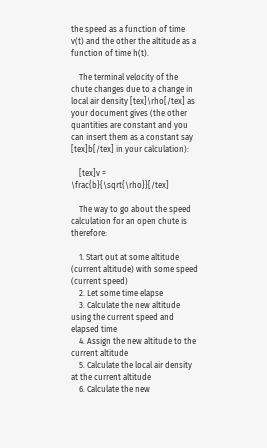the speed as a function of time v(t) and the other the altitude as a function of time h(t).

    The terminal velocity of the chute changes due to a change in local air density [tex]\rho[/tex] as your document gives (the other quantities are constant and you can insert them as a constant say [tex]b[/tex] in your calculation):

    [tex]v = \frac{b}{\sqrt{\rho}}[/tex]

    The way to go about the speed calculation for an open chute is therefore:

    1. Start out at some altitude (current altitude) with some speed (current speed)
    2. Let some time elapse
    3. Calculate the new altitude using the current speed and elapsed time
    4. Assign the new altitude to the current altitude
    5. Calculate the local air density at the current altitude
    6. Calculate the new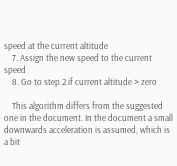speed at the current altitude
    7. Assign the new speed to the current speed
    8. Go to step 2 if current altitude > zero

    This algorithm differs from the suggested one in the document. In the document a small downwards acceleration is assumed, which is a bit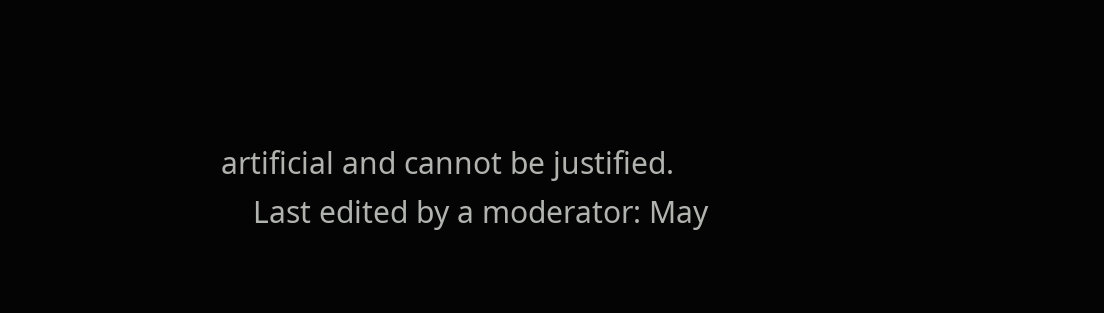artificial and cannot be justified.
    Last edited by a moderator: May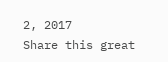2, 2017
Share this great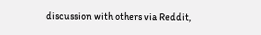discussion with others via Reddit,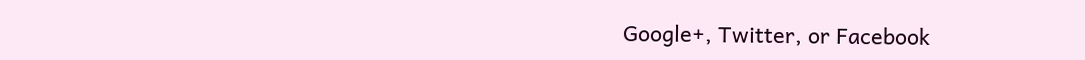Google+, Twitter, or Facebook